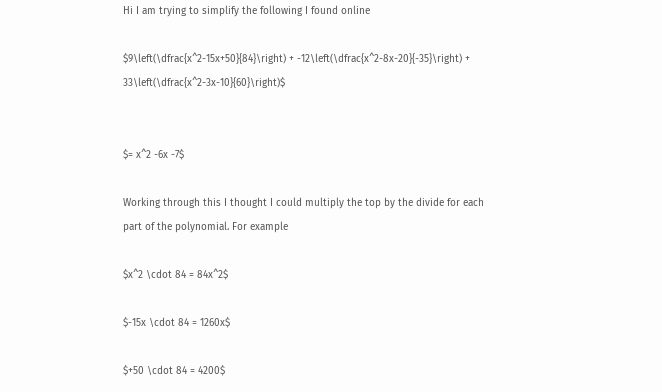Hi I am trying to simplify the following I found online

$9\left(\dfrac{x^2-15x+50}{84}\right) + -12\left(\dfrac{x^2-8x-20}{-35}\right) + 33\left(\dfrac{x^2-3x-10}{60}\right)$


$= x^2 -6x -7$

Working through this I thought I could multiply the top by the divide for each part of the polynomial. For example

$x^2 \cdot 84 = 84x^2$

$-15x \cdot 84 = 1260x$

$+50 \cdot 84 = 4200$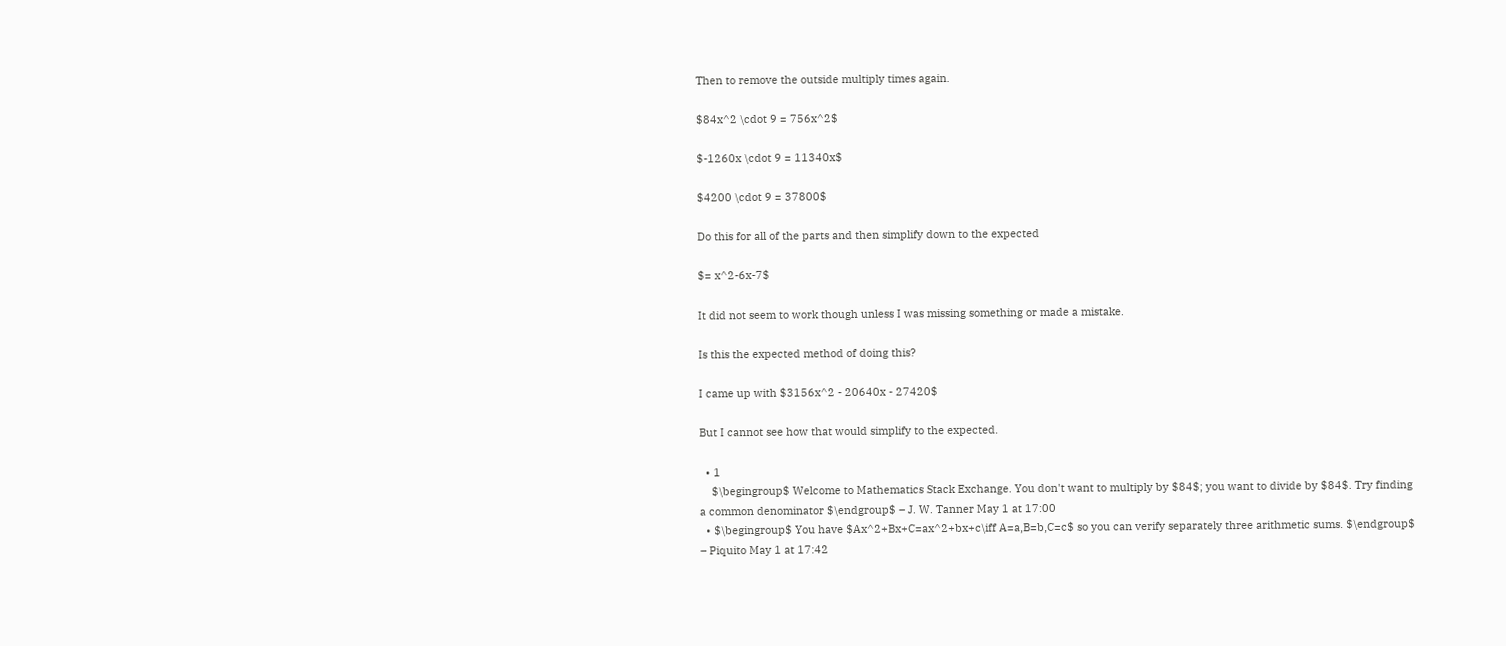Then to remove the outside multiply times again.

$84x^2 \cdot 9 = 756x^2$

$-1260x \cdot 9 = 11340x$

$4200 \cdot 9 = 37800$

Do this for all of the parts and then simplify down to the expected

$= x^2-6x-7$

It did not seem to work though unless I was missing something or made a mistake.

Is this the expected method of doing this?

I came up with $3156x^2 - 20640x - 27420$

But I cannot see how that would simplify to the expected.

  • 1
    $\begingroup$ Welcome to Mathematics Stack Exchange. You don't want to multiply by $84$; you want to divide by $84$. Try finding a common denominator $\endgroup$ – J. W. Tanner May 1 at 17:00
  • $\begingroup$ You have $Ax^2+Bx+C=ax^2+bx+c\iff A=a,B=b,C=c$ so you can verify separately three arithmetic sums. $\endgroup$ – Piquito May 1 at 17:42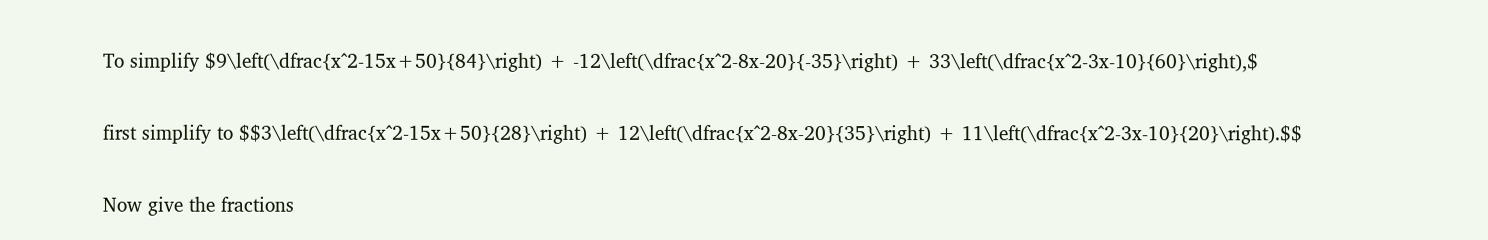To simplify $9\left(\dfrac{x^2-15x+50}{84}\right) + -12\left(\dfrac{x^2-8x-20}{-35}\right) + 33\left(\dfrac{x^2-3x-10}{60}\right),$

first simplify to $$3\left(\dfrac{x^2-15x+50}{28}\right) + 12\left(\dfrac{x^2-8x-20}{35}\right) + 11\left(\dfrac{x^2-3x-10}{20}\right).$$

Now give the fractions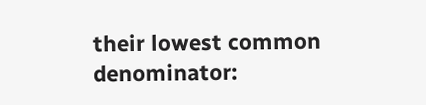their lowest common denominator: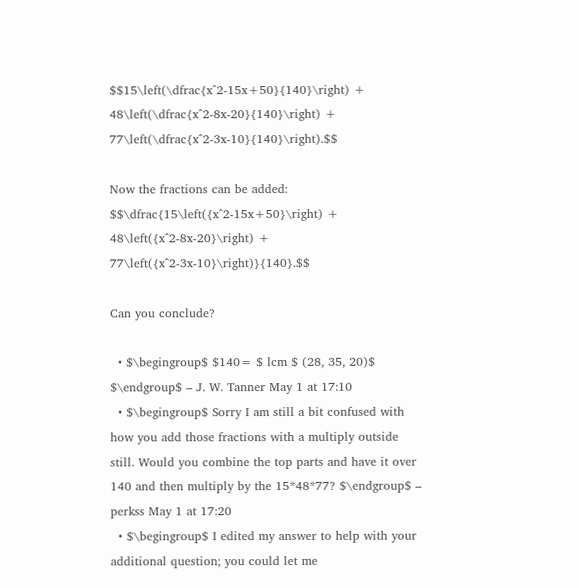$$15\left(\dfrac{x^2-15x+50}{140}\right) + 48\left(\dfrac{x^2-8x-20}{140}\right) + 77\left(\dfrac{x^2-3x-10}{140}\right).$$

Now the fractions can be added: $$\dfrac{15\left({x^2-15x+50}\right) + 48\left({x^2-8x-20}\right) + 77\left({x^2-3x-10}\right)}{140}.$$

Can you conclude?

  • $\begingroup$ $140= $ lcm $ (28, 35, 20)$ $\endgroup$ – J. W. Tanner May 1 at 17:10
  • $\begingroup$ Sorry I am still a bit confused with how you add those fractions with a multiply outside still. Would you combine the top parts and have it over 140 and then multiply by the 15*48*77? $\endgroup$ – perkss May 1 at 17:20
  • $\begingroup$ I edited my answer to help with your additional question; you could let me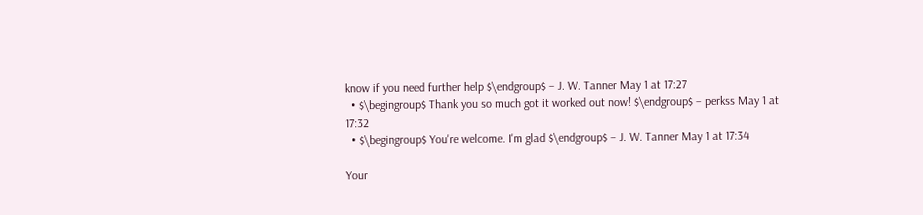know if you need further help $\endgroup$ – J. W. Tanner May 1 at 17:27
  • $\begingroup$ Thank you so much got it worked out now! $\endgroup$ – perkss May 1 at 17:32
  • $\begingroup$ You're welcome. I'm glad $\endgroup$ – J. W. Tanner May 1 at 17:34

Your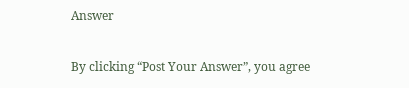Answer

By clicking “Post Your Answer”, you agree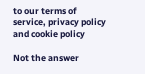to our terms of service, privacy policy and cookie policy

Not the answer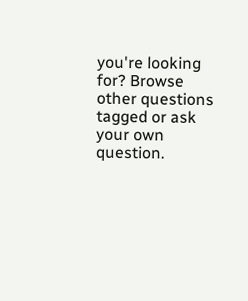you're looking for? Browse other questions tagged or ask your own question.